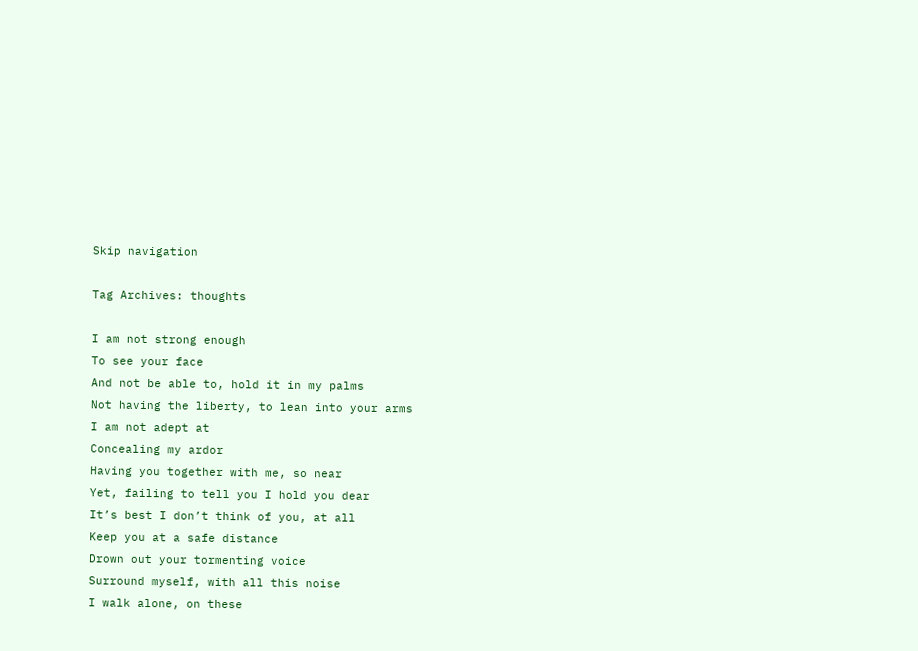Skip navigation

Tag Archives: thoughts

I am not strong enough
To see your face
And not be able to, hold it in my palms
Not having the liberty, to lean into your arms
I am not adept at
Concealing my ardor
Having you together with me, so near
Yet, failing to tell you I hold you dear
It’s best I don’t think of you, at all
Keep you at a safe distance
Drown out your tormenting voice
Surround myself, with all this noise
I walk alone, on these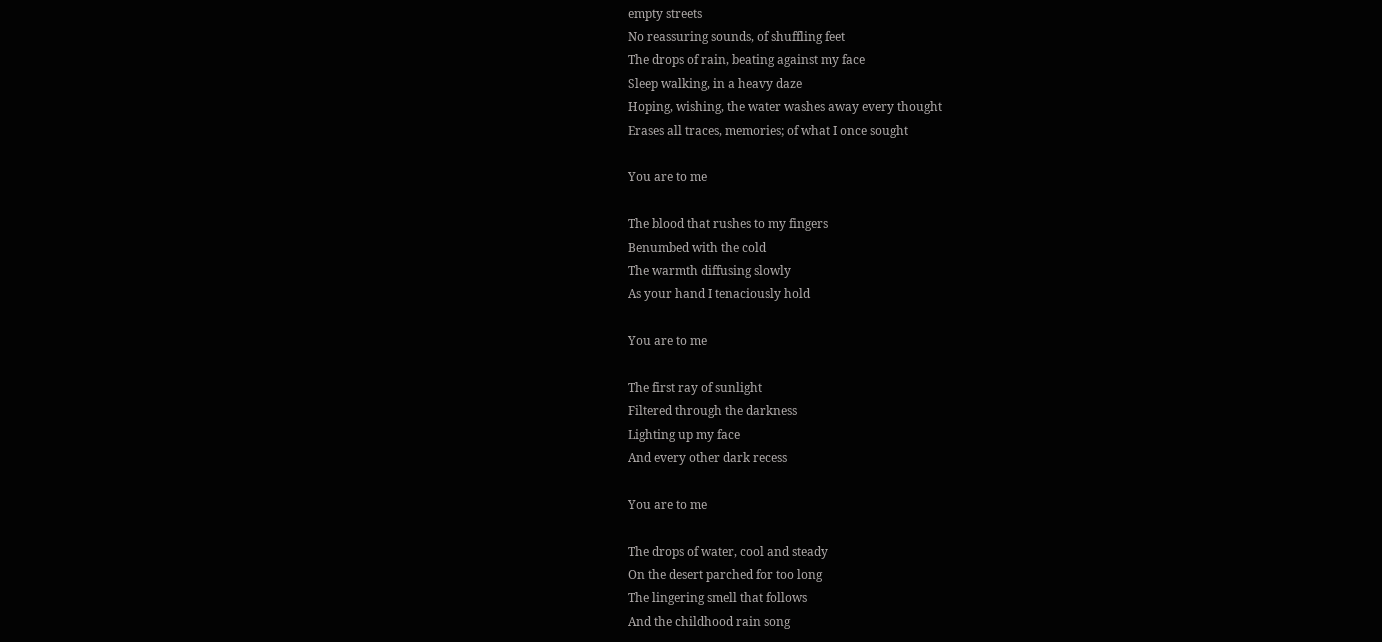empty streets
No reassuring sounds, of shuffling feet
The drops of rain, beating against my face
Sleep walking, in a heavy daze
Hoping, wishing, the water washes away every thought
Erases all traces, memories; of what I once sought

You are to me

The blood that rushes to my fingers
Benumbed with the cold
The warmth diffusing slowly
As your hand I tenaciously hold

You are to me

The first ray of sunlight
Filtered through the darkness
Lighting up my face
And every other dark recess

You are to me

The drops of water, cool and steady
On the desert parched for too long
The lingering smell that follows
And the childhood rain song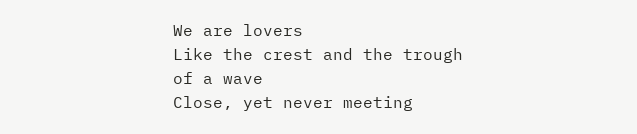We are lovers
Like the crest and the trough
of a wave
Close, yet never meeting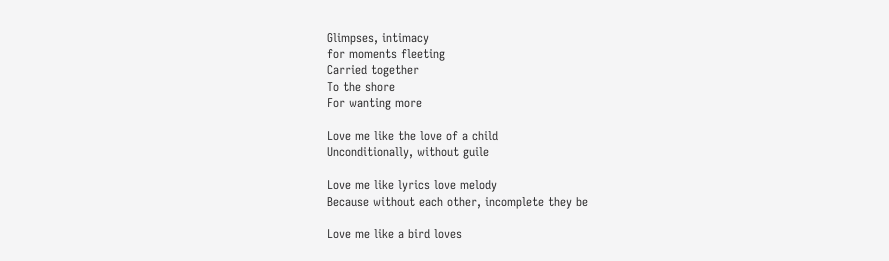Glimpses, intimacy
for moments fleeting
Carried together
To the shore
For wanting more

Love me like the love of a child
Unconditionally, without guile

Love me like lyrics love melody
Because without each other, incomplete they be

Love me like a bird loves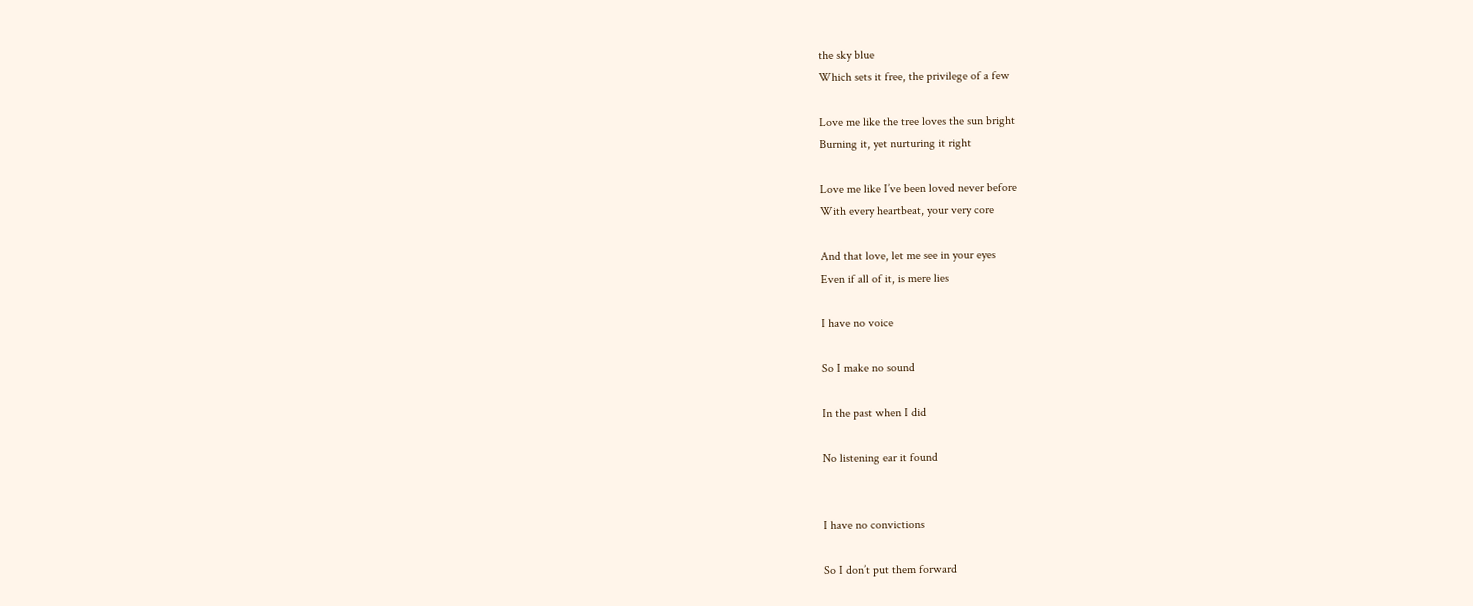the sky blue
Which sets it free, the privilege of a few

Love me like the tree loves the sun bright
Burning it, yet nurturing it right

Love me like I’ve been loved never before
With every heartbeat, your very core

And that love, let me see in your eyes
Even if all of it, is mere lies

I have no voice

So I make no sound

In the past when I did

No listening ear it found


I have no convictions

So I don’t put them forward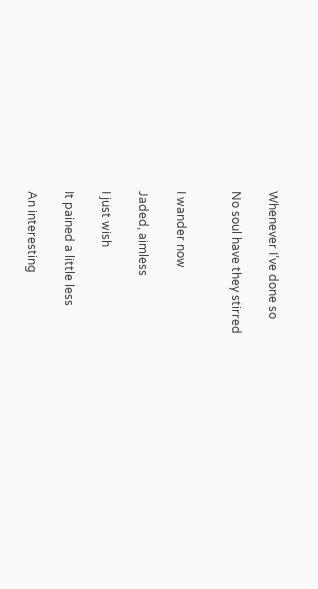Whenever I’ve done so

No soul have they stirred


I wander now

Jaded, aimless

I just wish

It pained a little less

An interesting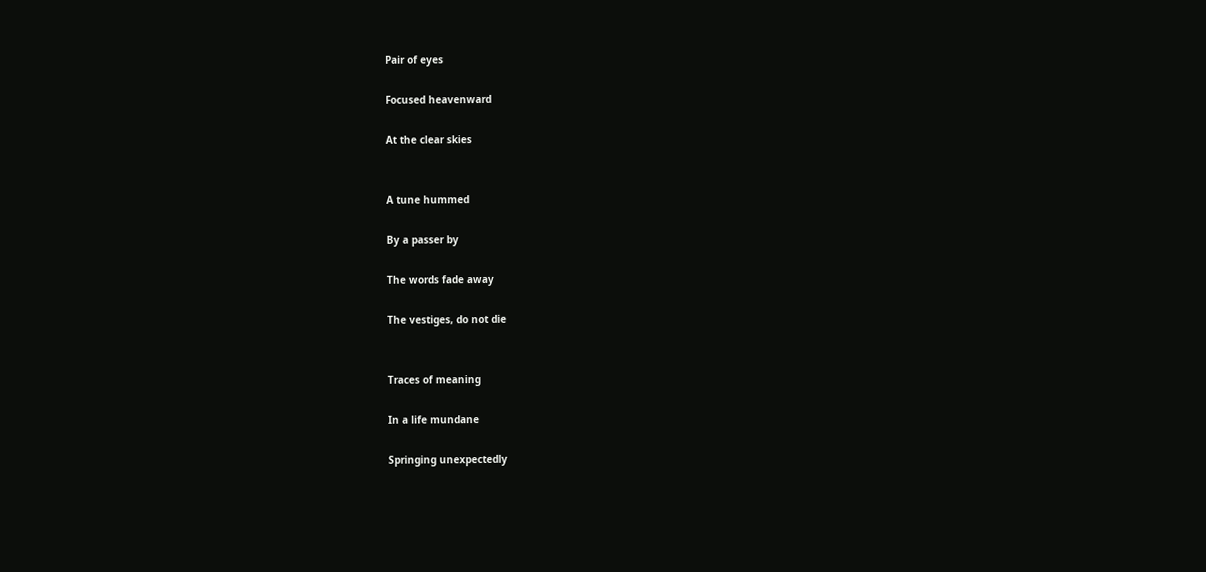Pair of eyes

Focused heavenward

At the clear skies


A tune hummed

By a passer by

The words fade away

The vestiges, do not die


Traces of meaning

In a life mundane

Springing unexpectedly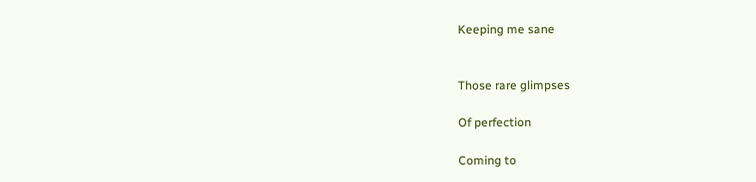Keeping me sane


Those rare glimpses

Of perfection

Coming to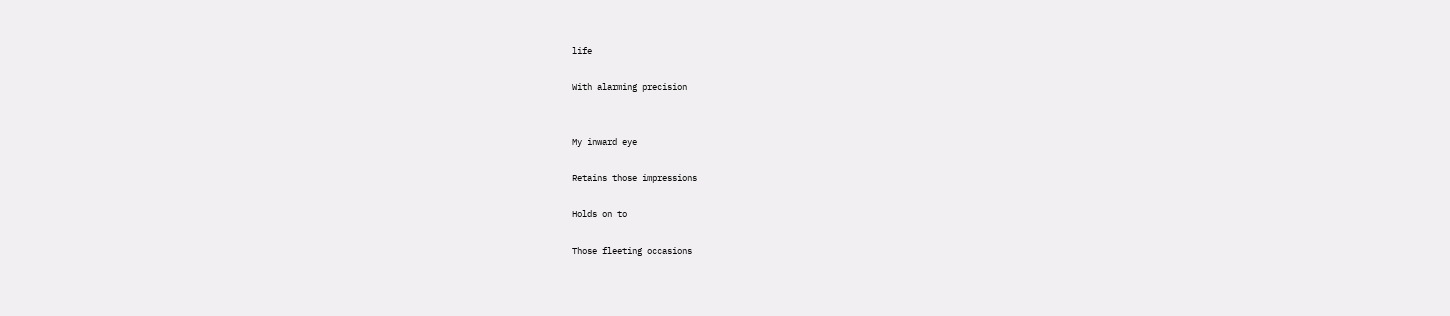life

With alarming precision


My inward eye

Retains those impressions

Holds on to

Those fleeting occasions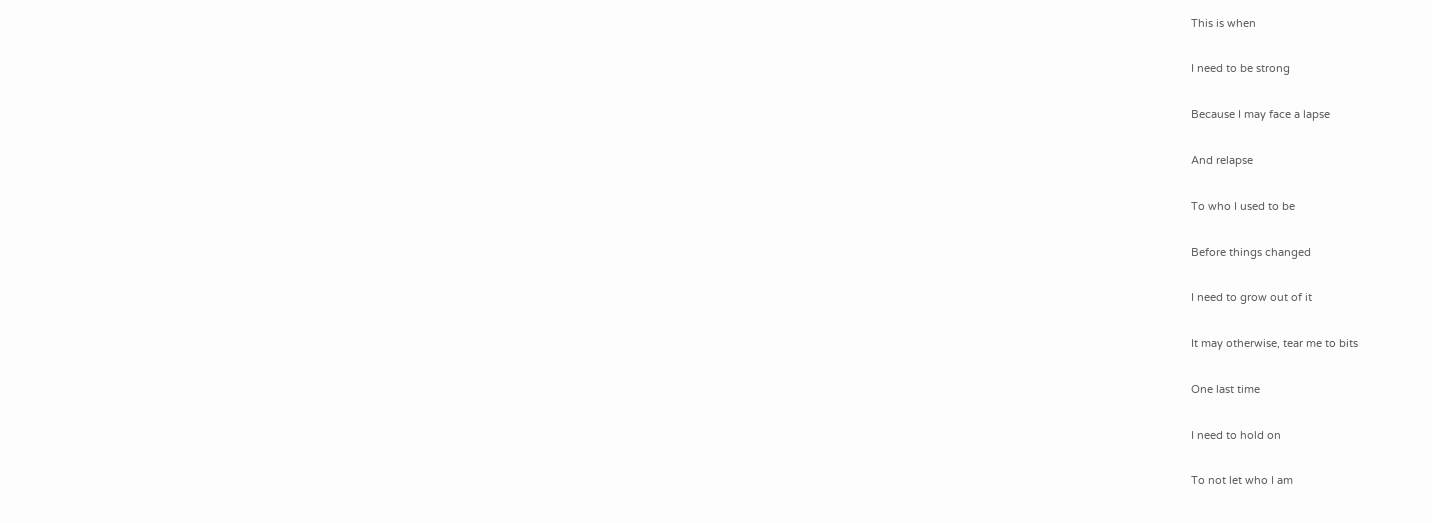This is when

I need to be strong

Because I may face a lapse

And relapse

To who I used to be

Before things changed

I need to grow out of it

It may otherwise, tear me to bits

One last time

I need to hold on

To not let who I am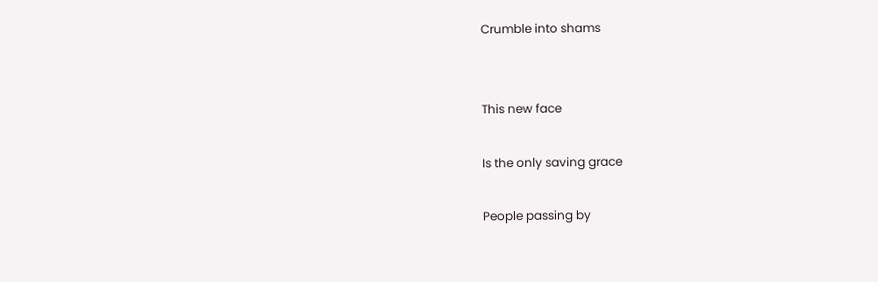Crumble into shams


This new face

Is the only saving grace

People passing by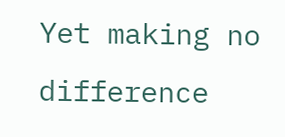Yet making no difference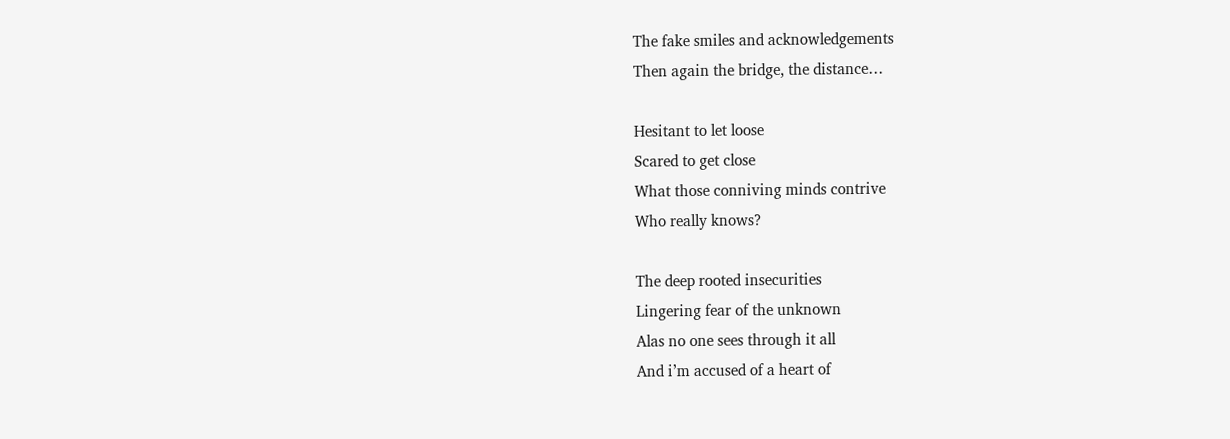The fake smiles and acknowledgements
Then again the bridge, the distance…

Hesitant to let loose
Scared to get close
What those conniving minds contrive
Who really knows?

The deep rooted insecurities
Lingering fear of the unknown
Alas no one sees through it all
And i’m accused of a heart of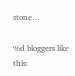stone…

%d bloggers like this: